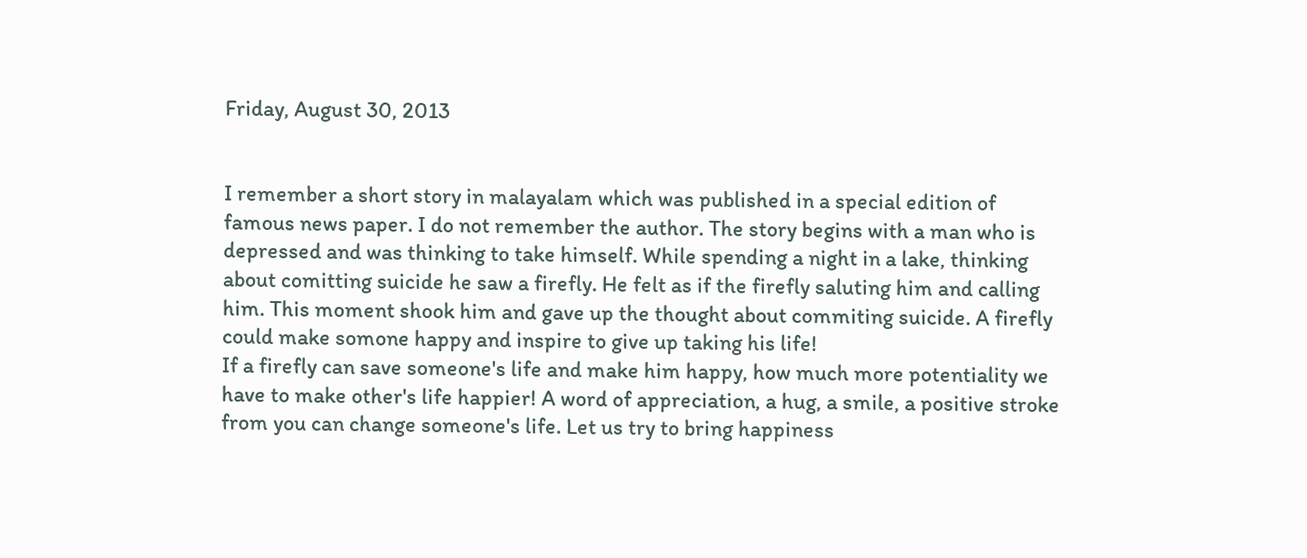Friday, August 30, 2013


I remember a short story in malayalam which was published in a special edition of famous news paper. I do not remember the author. The story begins with a man who is depressed and was thinking to take himself. While spending a night in a lake, thinking about comitting suicide he saw a firefly. He felt as if the firefly saluting him and calling him. This moment shook him and gave up the thought about commiting suicide. A firefly could make somone happy and inspire to give up taking his life!
If a firefly can save someone's life and make him happy, how much more potentiality we have to make other's life happier! A word of appreciation, a hug, a smile, a positive stroke from you can change someone's life. Let us try to bring happiness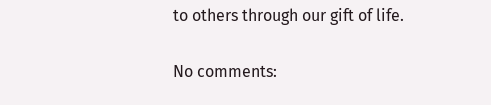to others through our gift of life.

No comments: